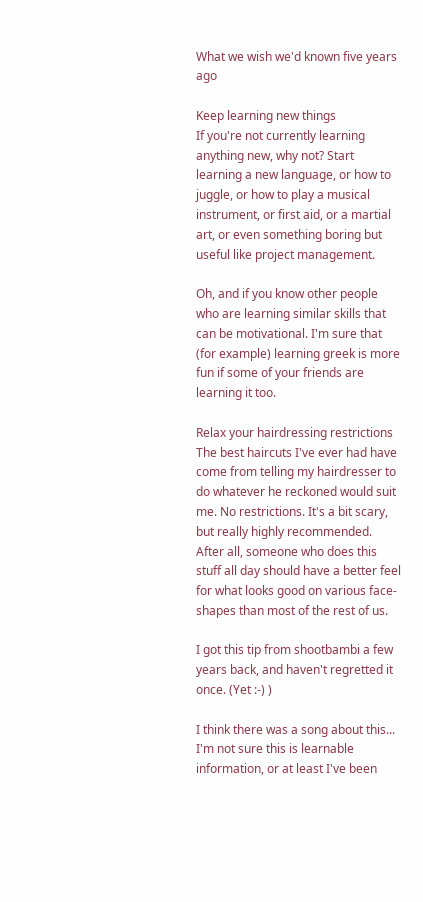What we wish we'd known five years ago

Keep learning new things
If you're not currently learning anything new, why not? Start learning a new language, or how to juggle, or how to play a musical instrument, or first aid, or a martial art, or even something boring but useful like project management.

Oh, and if you know other people who are learning similar skills that can be motivational. I'm sure that (for example) learning greek is more fun if some of your friends are learning it too.

Relax your hairdressing restrictions
The best haircuts I've ever had have come from telling my hairdresser to do whatever he reckoned would suit me. No restrictions. It's a bit scary, but really highly recommended. After all, someone who does this stuff all day should have a better feel for what looks good on various face-shapes than most of the rest of us.

I got this tip from shootbambi a few years back, and haven't regretted it once. (Yet :-) )

I think there was a song about this...
I'm not sure this is learnable information, or at least I've been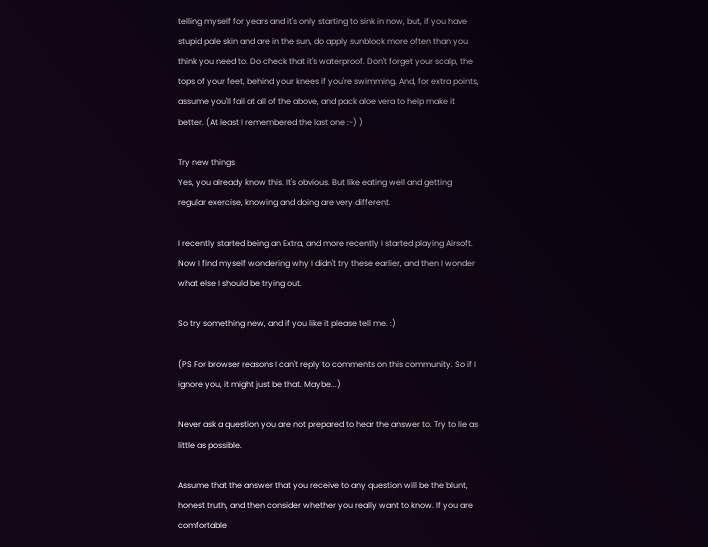telling myself for years and it's only starting to sink in now, but, if you have stupid pale skin and are in the sun, do apply sunblock more often than you think you need to. Do check that it's waterproof. Don't forget your scalp, the tops of your feet, behind your knees if you're swimming. And, for extra points, assume you'll fail at all of the above, and pack aloe vera to help make it better. (At least I remembered the last one :-) )

Try new things
Yes, you already know this. It's obvious. But like eating well and getting regular exercise, knowing and doing are very different.

I recently started being an Extra, and more recently I started playing Airsoft. Now I find myself wondering why I didn't try these earlier, and then I wonder what else I should be trying out.

So try something new, and if you like it please tell me. :)

(PS For browser reasons I can't reply to comments on this community. So if I ignore you, it might just be that. Maybe...)

Never ask a question you are not prepared to hear the answer to. Try to lie as little as possible.

Assume that the answer that you receive to any question will be the blunt, honest truth, and then consider whether you really want to know. If you are comfortable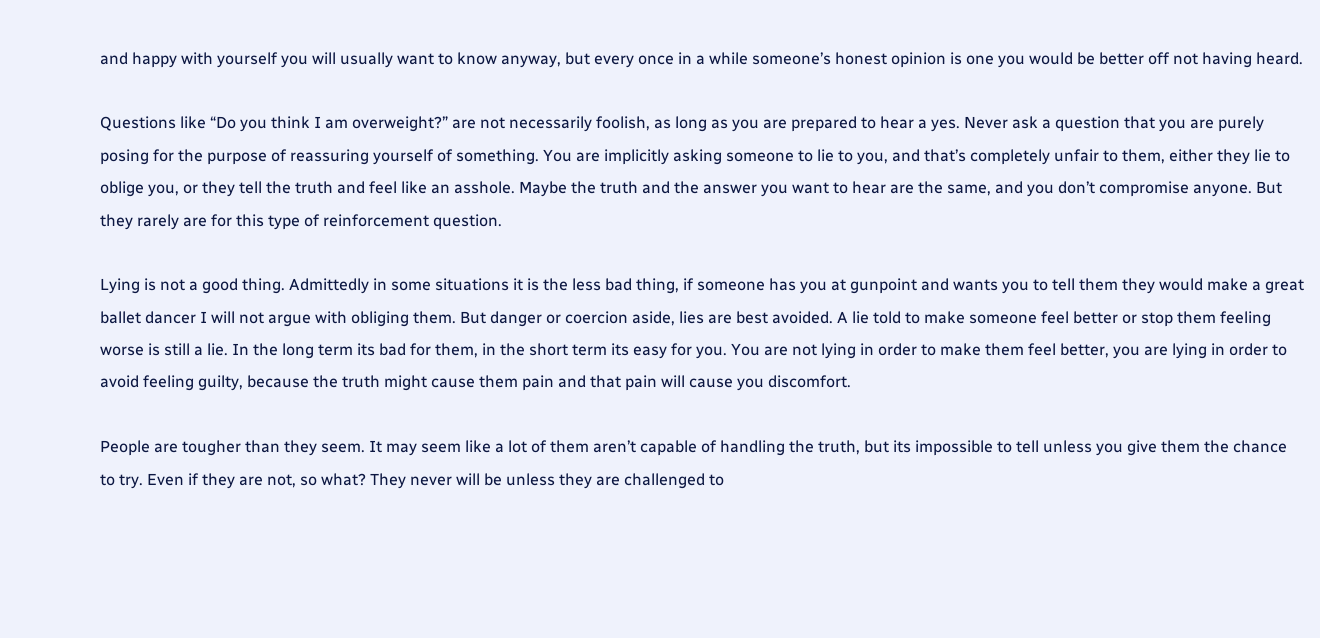and happy with yourself you will usually want to know anyway, but every once in a while someone’s honest opinion is one you would be better off not having heard.

Questions like “Do you think I am overweight?” are not necessarily foolish, as long as you are prepared to hear a yes. Never ask a question that you are purely posing for the purpose of reassuring yourself of something. You are implicitly asking someone to lie to you, and that’s completely unfair to them, either they lie to oblige you, or they tell the truth and feel like an asshole. Maybe the truth and the answer you want to hear are the same, and you don’t compromise anyone. But they rarely are for this type of reinforcement question.

Lying is not a good thing. Admittedly in some situations it is the less bad thing, if someone has you at gunpoint and wants you to tell them they would make a great ballet dancer I will not argue with obliging them. But danger or coercion aside, lies are best avoided. A lie told to make someone feel better or stop them feeling worse is still a lie. In the long term its bad for them, in the short term its easy for you. You are not lying in order to make them feel better, you are lying in order to avoid feeling guilty, because the truth might cause them pain and that pain will cause you discomfort.

People are tougher than they seem. It may seem like a lot of them aren’t capable of handling the truth, but its impossible to tell unless you give them the chance to try. Even if they are not, so what? They never will be unless they are challenged to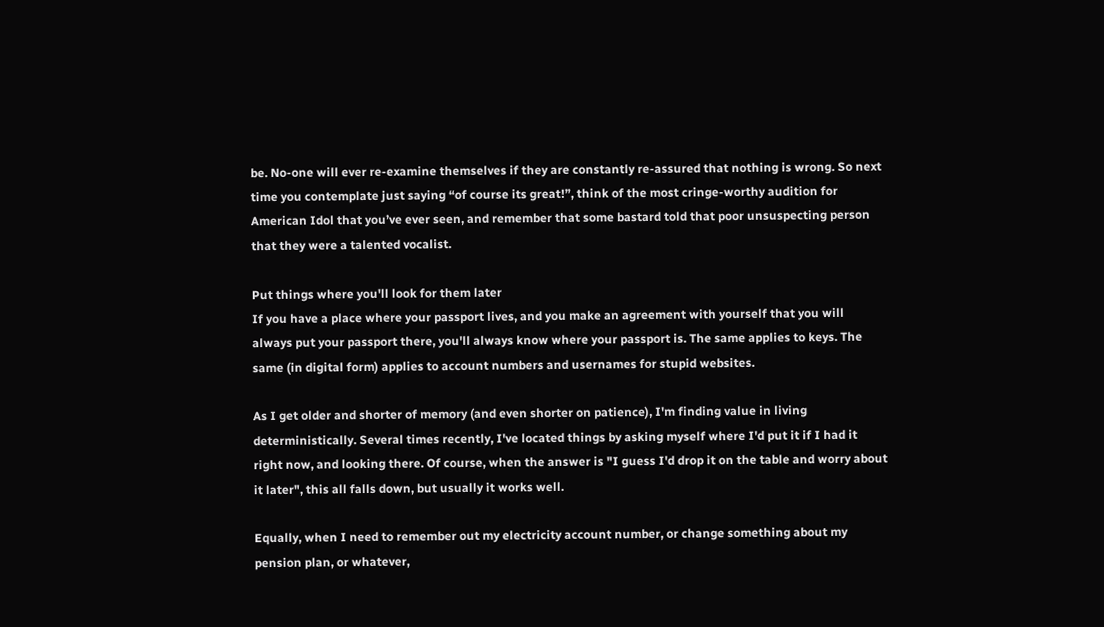be. No-one will ever re-examine themselves if they are constantly re-assured that nothing is wrong. So next time you contemplate just saying “of course its great!”, think of the most cringe-worthy audition for American Idol that you’ve ever seen, and remember that some bastard told that poor unsuspecting person that they were a talented vocalist.

Put things where you'll look for them later
If you have a place where your passport lives, and you make an agreement with yourself that you will always put your passport there, you'll always know where your passport is. The same applies to keys. The same (in digital form) applies to account numbers and usernames for stupid websites.

As I get older and shorter of memory (and even shorter on patience), I'm finding value in living deterministically. Several times recently, I've located things by asking myself where I'd put it if I had it right now, and looking there. Of course, when the answer is "I guess I'd drop it on the table and worry about it later", this all falls down, but usually it works well.

Equally, when I need to remember out my electricity account number, or change something about my pension plan, or whatever,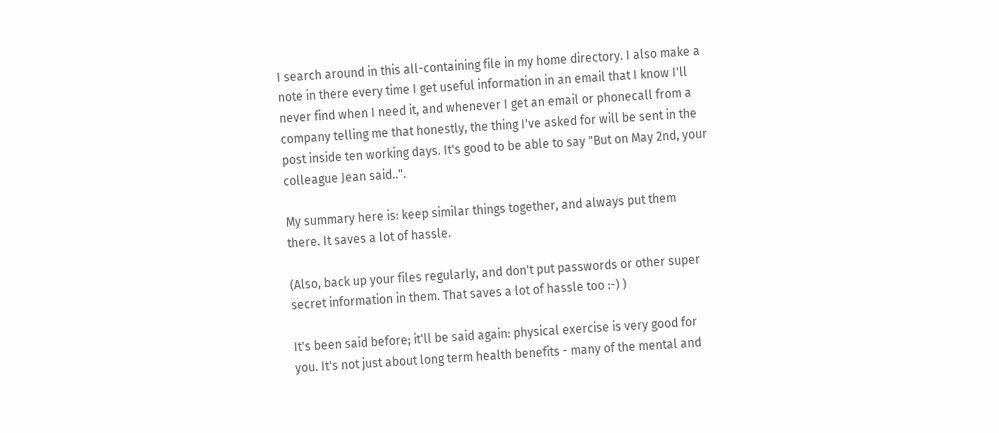I search around in this all-containing file in my home directory. I also make a note in there every time I get useful information in an email that I know I'll never find when I need it, and whenever I get an email or phonecall from a company telling me that honestly, the thing I've asked for will be sent in the post inside ten working days. It's good to be able to say "But on May 2nd, your colleague Jean said..".

My summary here is: keep similar things together, and always put them there. It saves a lot of hassle.

(Also, back up your files regularly, and don't put passwords or other super secret information in them. That saves a lot of hassle too :-) )

It's been said before; it'll be said again: physical exercise is very good for you. It's not just about long term health benefits - many of the mental and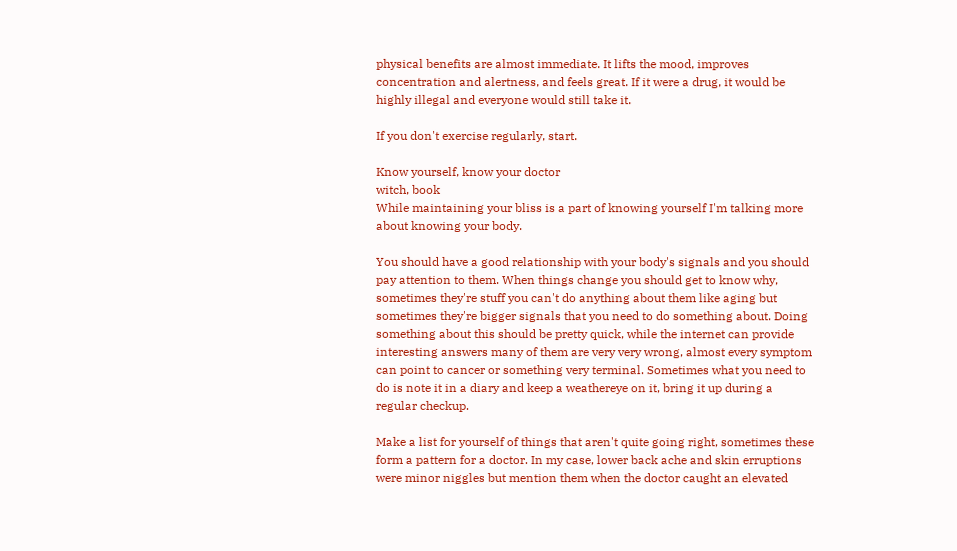physical benefits are almost immediate. It lifts the mood, improves concentration and alertness, and feels great. If it were a drug, it would be highly illegal and everyone would still take it.

If you don't exercise regularly, start.

Know yourself, know your doctor
witch, book
While maintaining your bliss is a part of knowing yourself I'm talking more about knowing your body.

You should have a good relationship with your body's signals and you should pay attention to them. When things change you should get to know why, sometimes they're stuff you can't do anything about them like aging but sometimes they're bigger signals that you need to do something about. Doing something about this should be pretty quick, while the internet can provide interesting answers many of them are very very wrong, almost every symptom can point to cancer or something very terminal. Sometimes what you need to do is note it in a diary and keep a weathereye on it, bring it up during a regular checkup.

Make a list for yourself of things that aren't quite going right, sometimes these form a pattern for a doctor. In my case, lower back ache and skin erruptions were minor niggles but mention them when the doctor caught an elevated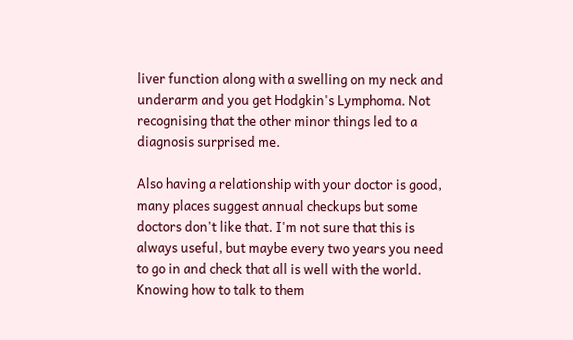liver function along with a swelling on my neck and underarm and you get Hodgkin's Lymphoma. Not recognising that the other minor things led to a diagnosis surprised me.

Also having a relationship with your doctor is good, many places suggest annual checkups but some doctors don't like that. I'm not sure that this is always useful, but maybe every two years you need to go in and check that all is well with the world. Knowing how to talk to them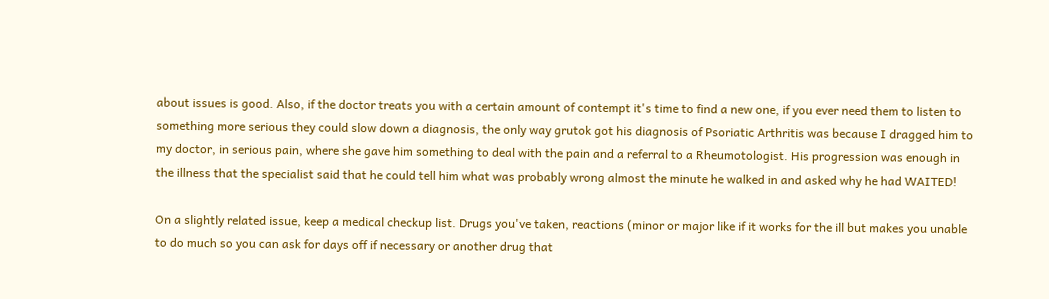about issues is good. Also, if the doctor treats you with a certain amount of contempt it's time to find a new one, if you ever need them to listen to something more serious they could slow down a diagnosis, the only way grutok got his diagnosis of Psoriatic Arthritis was because I dragged him to my doctor, in serious pain, where she gave him something to deal with the pain and a referral to a Rheumotologist. His progression was enough in the illness that the specialist said that he could tell him what was probably wrong almost the minute he walked in and asked why he had WAITED!

On a slightly related issue, keep a medical checkup list. Drugs you've taken, reactions (minor or major like if it works for the ill but makes you unable to do much so you can ask for days off if necessary or another drug that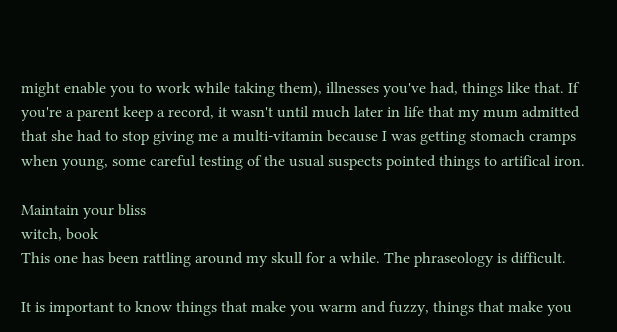might enable you to work while taking them), illnesses you've had, things like that. If you're a parent keep a record, it wasn't until much later in life that my mum admitted that she had to stop giving me a multi-vitamin because I was getting stomach cramps when young, some careful testing of the usual suspects pointed things to artifical iron.

Maintain your bliss
witch, book
This one has been rattling around my skull for a while. The phraseology is difficult.

It is important to know things that make you warm and fuzzy, things that make you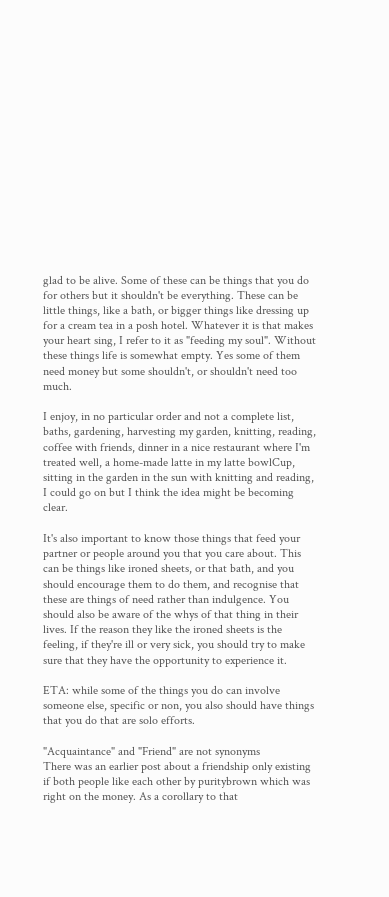glad to be alive. Some of these can be things that you do for others but it shouldn't be everything. These can be little things, like a bath, or bigger things like dressing up for a cream tea in a posh hotel. Whatever it is that makes your heart sing, I refer to it as "feeding my soul". Without these things life is somewhat empty. Yes some of them need money but some shouldn't, or shouldn't need too much.

I enjoy, in no particular order and not a complete list, baths, gardening, harvesting my garden, knitting, reading, coffee with friends, dinner in a nice restaurant where I'm treated well, a home-made latte in my latte bowlCup, sitting in the garden in the sun with knitting and reading, I could go on but I think the idea might be becoming clear.

It's also important to know those things that feed your partner or people around you that you care about. This can be things like ironed sheets, or that bath, and you should encourage them to do them, and recognise that these are things of need rather than indulgence. You should also be aware of the whys of that thing in their lives. If the reason they like the ironed sheets is the feeling, if they're ill or very sick, you should try to make sure that they have the opportunity to experience it.

ETA: while some of the things you do can involve someone else, specific or non, you also should have things that you do that are solo efforts.

"Acquaintance" and "Friend" are not synonyms
There was an earlier post about a friendship only existing if both people like each other by puritybrown which was right on the money. As a corollary to that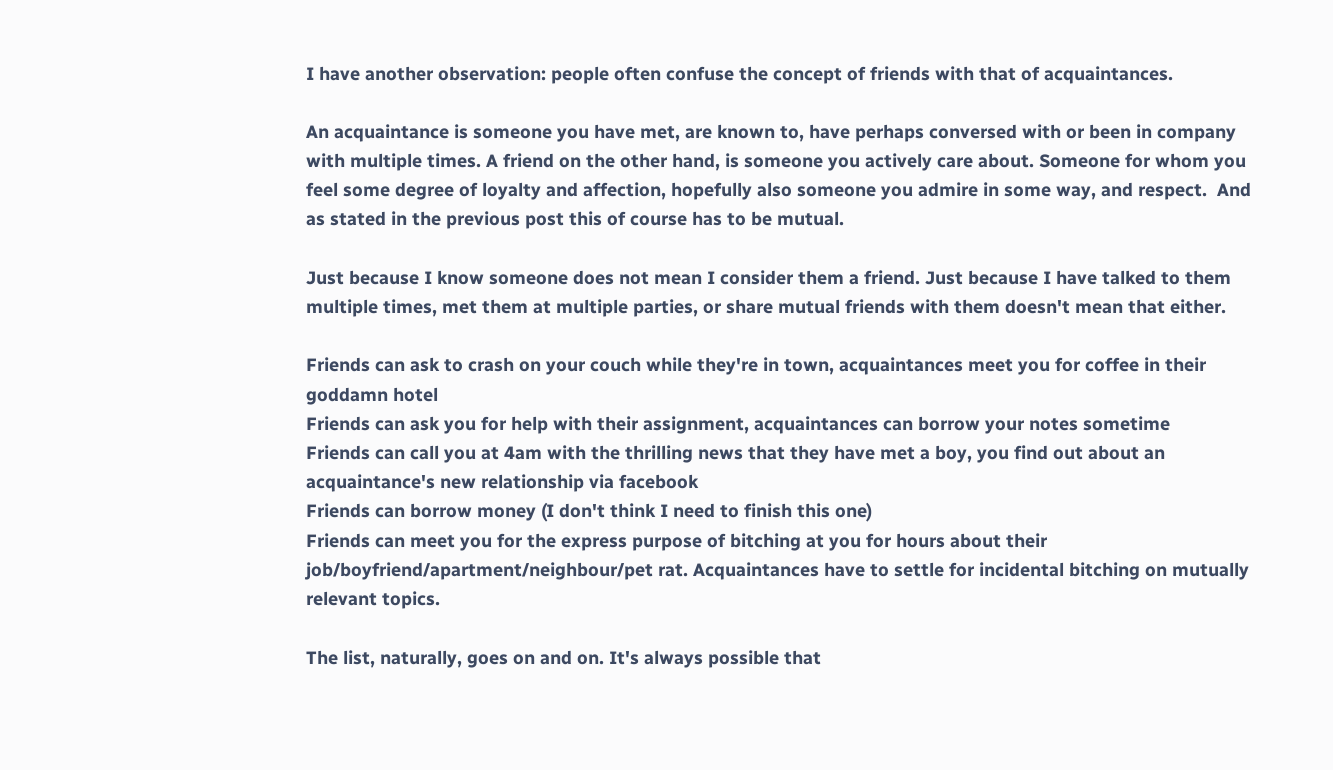I have another observation: people often confuse the concept of friends with that of acquaintances.

An acquaintance is someone you have met, are known to, have perhaps conversed with or been in company with multiple times. A friend on the other hand, is someone you actively care about. Someone for whom you feel some degree of loyalty and affection, hopefully also someone you admire in some way, and respect.  And as stated in the previous post this of course has to be mutual.

Just because I know someone does not mean I consider them a friend. Just because I have talked to them multiple times, met them at multiple parties, or share mutual friends with them doesn't mean that either.

Friends can ask to crash on your couch while they're in town, acquaintances meet you for coffee in their goddamn hotel
Friends can ask you for help with their assignment, acquaintances can borrow your notes sometime
Friends can call you at 4am with the thrilling news that they have met a boy, you find out about an acquaintance's new relationship via facebook
Friends can borrow money (I don't think I need to finish this one)
Friends can meet you for the express purpose of bitching at you for hours about their job/boyfriend/apartment/neighbour/pet rat. Acquaintances have to settle for incidental bitching on mutually relevant topics.

The list, naturally, goes on and on. It's always possible that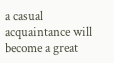a casual acquaintance will become a great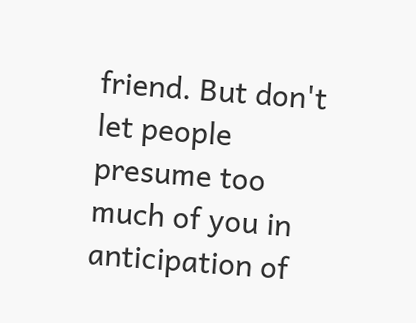friend. But don't let people presume too much of you in anticipation of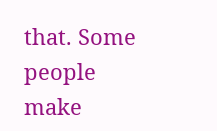that. Some people make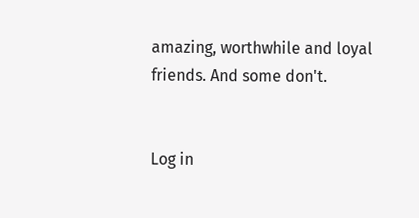amazing, worthwhile and loyal friends. And some don't.


Log in